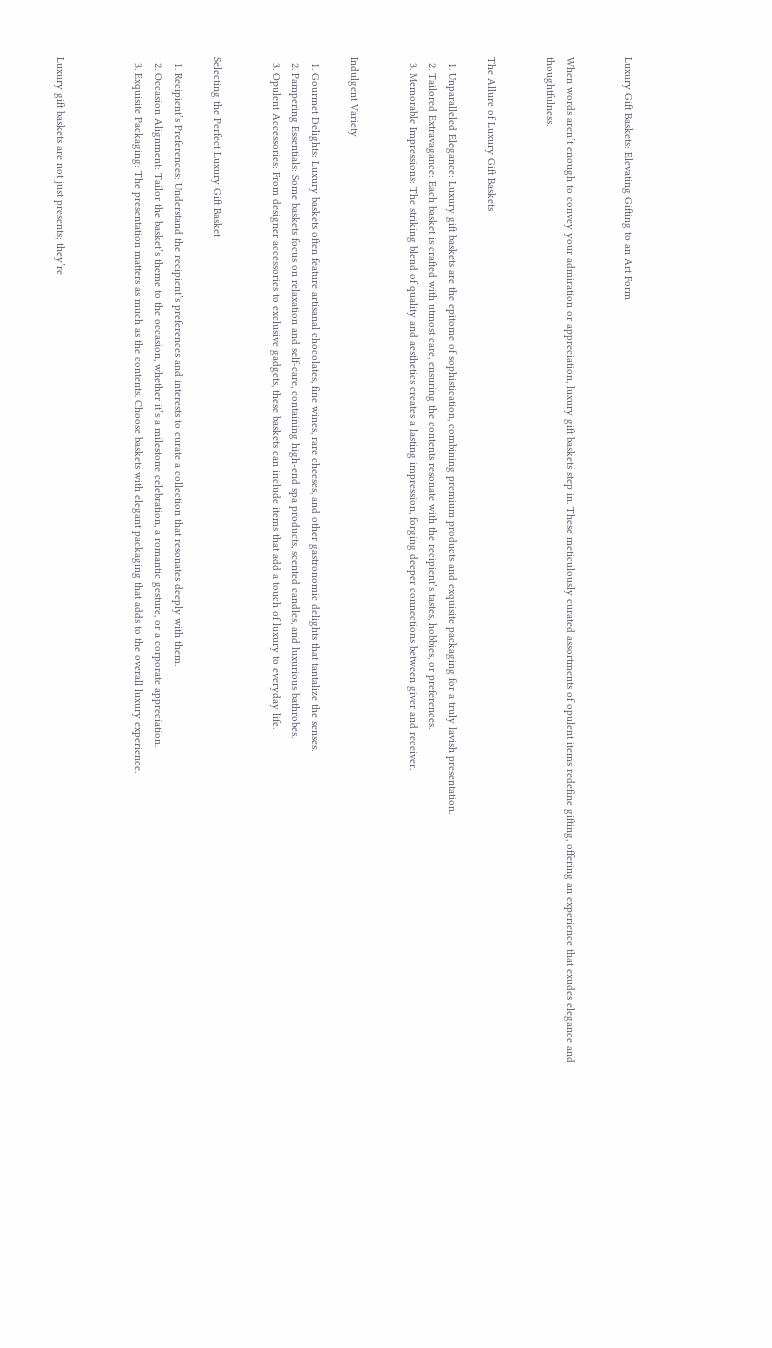Luxury Gift Baskets: Elevating Gifting to an Art Form


When words aren’t enough to convey your admiration or appreciation, luxury gift baskets step in. These meticulously curated assortments of opulent items redefine gifting, offering an experience that exudes elegance and thoughtfulness.


The Allure of Luxury Gift Baskets

  1. Unparalleled Elegance: Luxury gift baskets are the epitome of sophistication, combining premium products and exquisite packaging for a truly lavish presentation.
  2. Tailored Extravagance: Each basket is crafted with utmost care, ensuring the contents resonate with the recipient’s tastes, hobbies, or preferences.
  3. Memorable Impressions: The striking blend of quality and aesthetics creates a lasting impression, forging deeper connections between giver and receiver.


Indulgent Variety

  1. Gourmet Delights: Luxury baskets often feature artisanal chocolates, fine wines, rare cheeses, and other gastronomic delights that tantalize the senses.
  2. Pampering Essentials: Some baskets focus on relaxation and self-care, containing high-end spa products, scented candles, and luxurious bathrobes.
  3. Opulent Accessories: From designer accessories to exclusive gadgets, these baskets can include items that add a touch of luxury to everyday life.


Selecting the Perfect Luxury Gift Basket

  1. Recipient’s Preferences: Understand the recipient’s preferences and interests to curate a collection that resonates deeply with them.
  2. Occasion Alignment: Tailor the basket’s theme to the occasion, whether it’s a milestone celebration, a romantic gesture, or a corporate appreciation.
  3. Exquisite Packaging: The presentation matters as much as the contents. Choose baskets with elegant packaging that adds to the overall luxury experience.



Luxury gift baskets are not just presents; they’re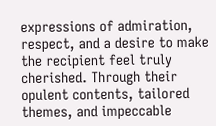expressions of admiration, respect, and a desire to make the recipient feel truly cherished. Through their opulent contents, tailored themes, and impeccable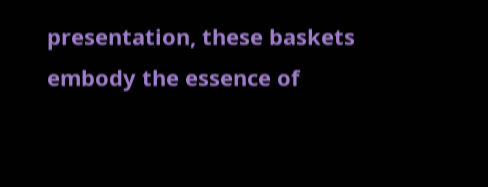presentation, these baskets embody the essence of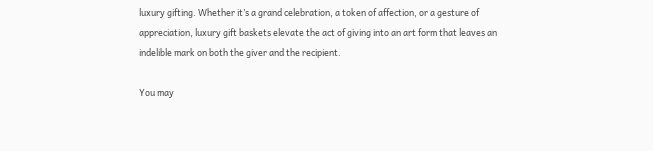luxury gifting. Whether it’s a grand celebration, a token of affection, or a gesture of appreciation, luxury gift baskets elevate the act of giving into an art form that leaves an indelible mark on both the giver and the recipient.

You may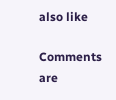also like

Comments are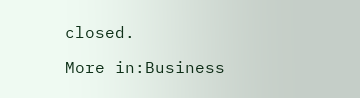closed.

More in:Business